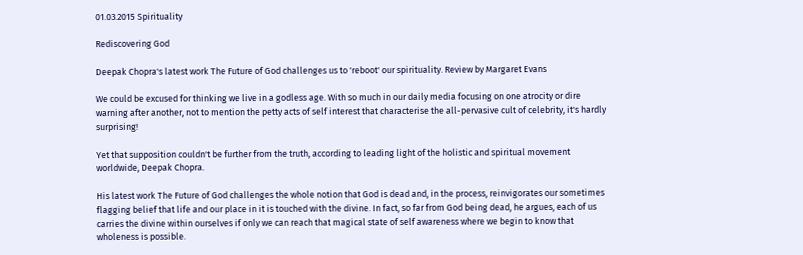01.03.2015 Spirituality

Rediscovering God

Deepak Chopra's latest work The Future of God challenges us to 'reboot' our spirituality. Review by Margaret Evans

We could be excused for thinking we live in a godless age. With so much in our daily media focusing on one atrocity or dire warning after another, not to mention the petty acts of self interest that characterise the all-pervasive cult of celebrity, it's hardly surprising!

Yet that supposition couldn't be further from the truth, according to leading light of the holistic and spiritual movement worldwide, Deepak Chopra.

His latest work The Future of God challenges the whole notion that God is dead and, in the process, reinvigorates our sometimes flagging belief that life and our place in it is touched with the divine. In fact, so far from God being dead, he argues, each of us carries the divine within ourselves if only we can reach that magical state of self awareness where we begin to know that wholeness is possible.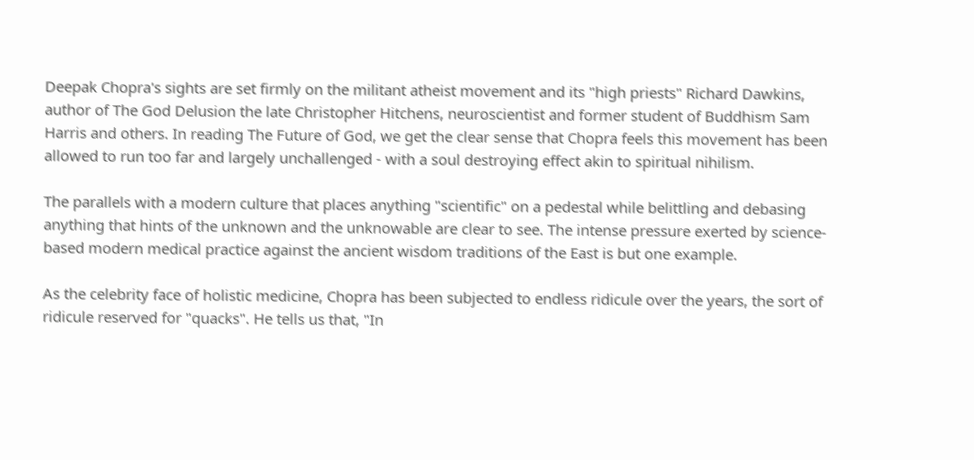Deepak Chopra's sights are set firmly on the militant atheist movement and its "high priests" Richard Dawkins, author of The God Delusion the late Christopher Hitchens, neuroscientist and former student of Buddhism Sam Harris and others. In reading The Future of God, we get the clear sense that Chopra feels this movement has been allowed to run too far and largely unchallenged - with a soul destroying effect akin to spiritual nihilism.

The parallels with a modern culture that places anything "scientific" on a pedestal while belittling and debasing anything that hints of the unknown and the unknowable are clear to see. The intense pressure exerted by science-based modern medical practice against the ancient wisdom traditions of the East is but one example.

As the celebrity face of holistic medicine, Chopra has been subjected to endless ridicule over the years, the sort of ridicule reserved for "quacks". He tells us that, "In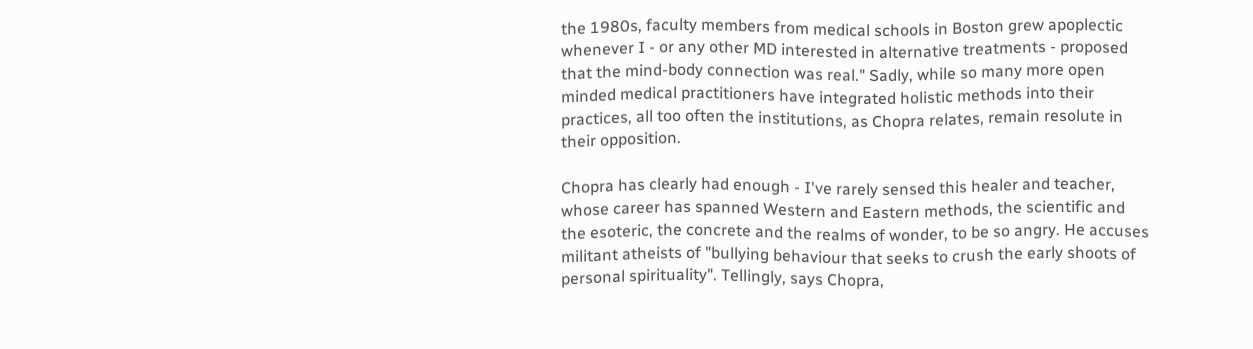the 1980s, faculty members from medical schools in Boston grew apoplectic whenever I - or any other MD interested in alternative treatments - proposed that the mind-body connection was real." Sadly, while so many more open minded medical practitioners have integrated holistic methods into their practices, all too often the institutions, as Chopra relates, remain resolute in their opposition.

Chopra has clearly had enough - I've rarely sensed this healer and teacher, whose career has spanned Western and Eastern methods, the scientific and the esoteric, the concrete and the realms of wonder, to be so angry. He accuses militant atheists of "bullying behaviour that seeks to crush the early shoots of personal spirituality". Tellingly, says Chopra,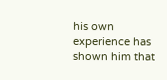his own experience has shown him that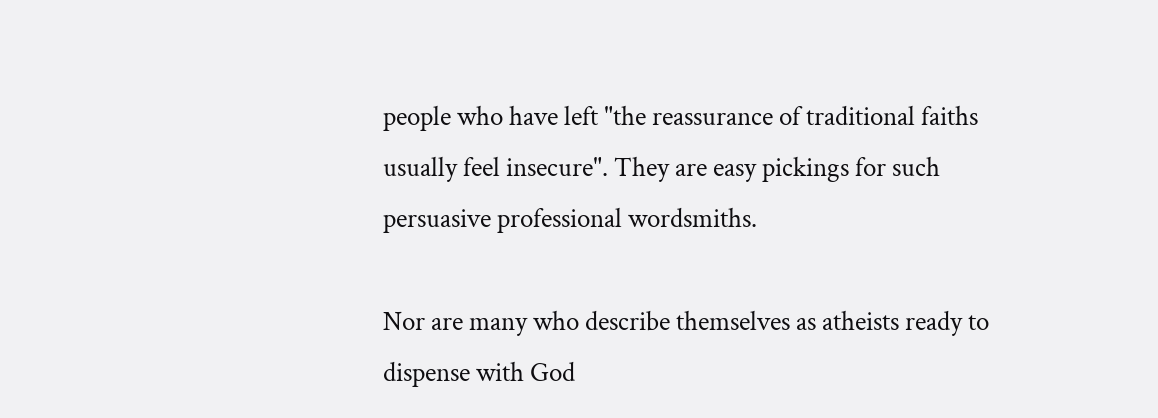people who have left "the reassurance of traditional faiths usually feel insecure". They are easy pickings for such persuasive professional wordsmiths.

Nor are many who describe themselves as atheists ready to dispense with God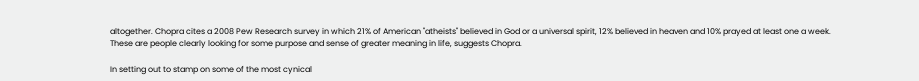altogether. Chopra cites a 2008 Pew Research survey in which 21% of American "atheists" believed in God or a universal spirit, 12% believed in heaven and 10% prayed at least one a week. These are people clearly looking for some purpose and sense of greater meaning in life, suggests Chopra.

In setting out to stamp on some of the most cynical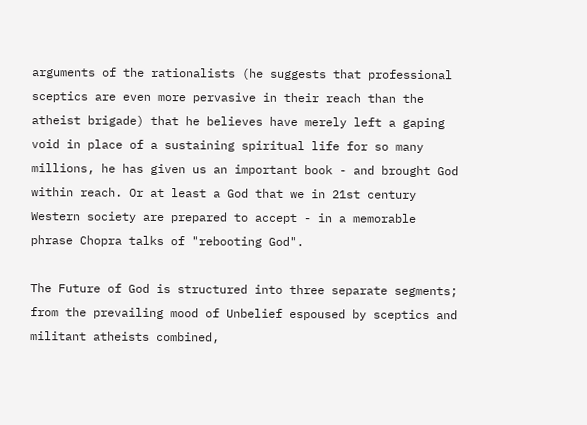arguments of the rationalists (he suggests that professional sceptics are even more pervasive in their reach than the atheist brigade) that he believes have merely left a gaping void in place of a sustaining spiritual life for so many millions, he has given us an important book - and brought God within reach. Or at least a God that we in 21st century Western society are prepared to accept - in a memorable phrase Chopra talks of "rebooting God".

The Future of God is structured into three separate segments; from the prevailing mood of Unbelief espoused by sceptics and militant atheists combined,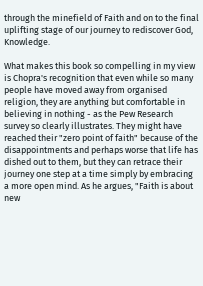through the minefield of Faith and on to the final uplifting stage of our journey to rediscover God, Knowledge.

What makes this book so compelling in my view is Chopra's recognition that even while so many people have moved away from organised religion, they are anything but comfortable in believing in nothing - as the Pew Research survey so clearly illustrates. They might have reached their "zero point of faith" because of the disappointments and perhaps worse that life has dished out to them, but they can retrace their journey one step at a time simply by embracing a more open mind. As he argues, "Faith is about new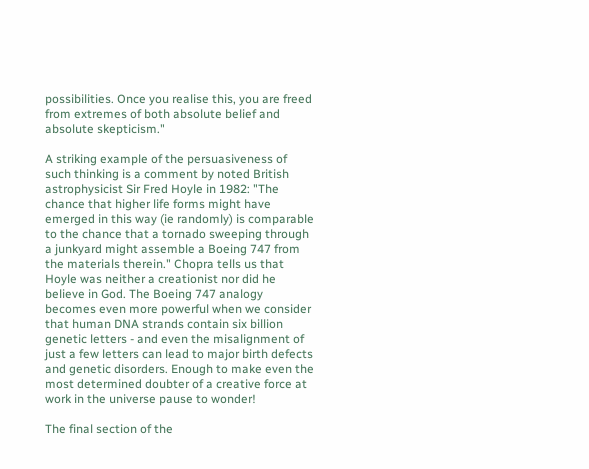possibilities. Once you realise this, you are freed from extremes of both absolute belief and absolute skepticism."

A striking example of the persuasiveness of such thinking is a comment by noted British astrophysicist Sir Fred Hoyle in 1982: "The chance that higher life forms might have emerged in this way (ie randomly) is comparable to the chance that a tornado sweeping through a junkyard might assemble a Boeing 747 from the materials therein." Chopra tells us that Hoyle was neither a creationist nor did he believe in God. The Boeing 747 analogy becomes even more powerful when we consider that human DNA strands contain six billion genetic letters - and even the misalignment of just a few letters can lead to major birth defects and genetic disorders. Enough to make even the most determined doubter of a creative force at work in the universe pause to wonder!

The final section of the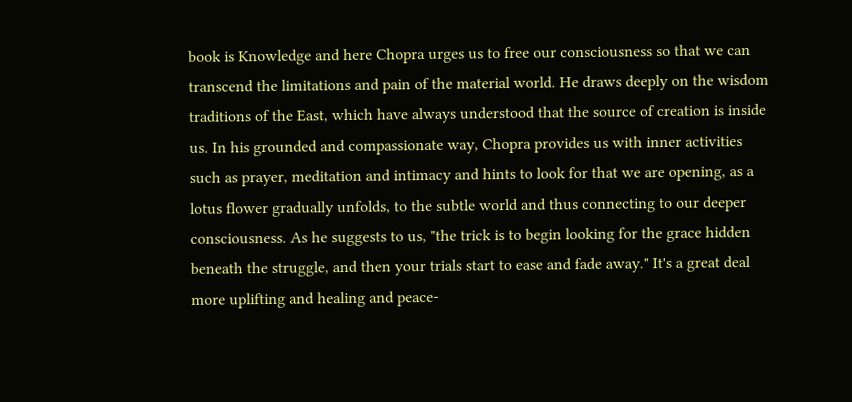book is Knowledge and here Chopra urges us to free our consciousness so that we can transcend the limitations and pain of the material world. He draws deeply on the wisdom traditions of the East, which have always understood that the source of creation is inside us. In his grounded and compassionate way, Chopra provides us with inner activities such as prayer, meditation and intimacy and hints to look for that we are opening, as a lotus flower gradually unfolds, to the subtle world and thus connecting to our deeper consciousness. As he suggests to us, "the trick is to begin looking for the grace hidden beneath the struggle, and then your trials start to ease and fade away." It's a great deal more uplifting and healing and peace-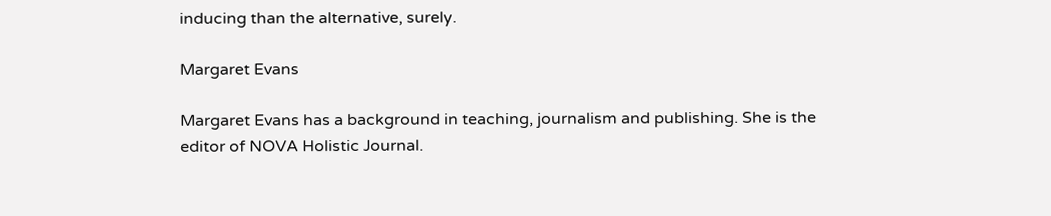inducing than the alternative, surely.

Margaret Evans

Margaret Evans has a background in teaching, journalism and publishing. She is the editor of NOVA Holistic Journal.